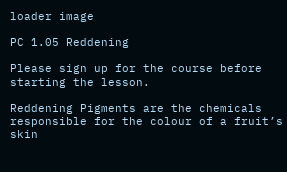loader image

PC 1.05 Reddening

Please sign up for the course before starting the lesson.

Reddening Pigments are the chemicals responsible for the colour of a fruit’s skin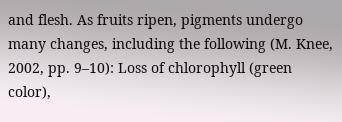and flesh. As fruits ripen, pigments undergo many changes, including the following (M. Knee, 2002, pp. 9–10): Loss of chlorophyll (green color),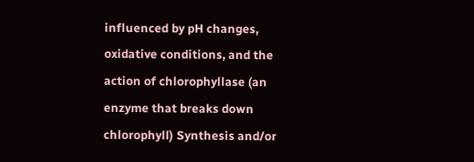influenced by pH changes, oxidative conditions, and the action of chlorophyllase (an enzyme that breaks down chlorophyll) Synthesis and/or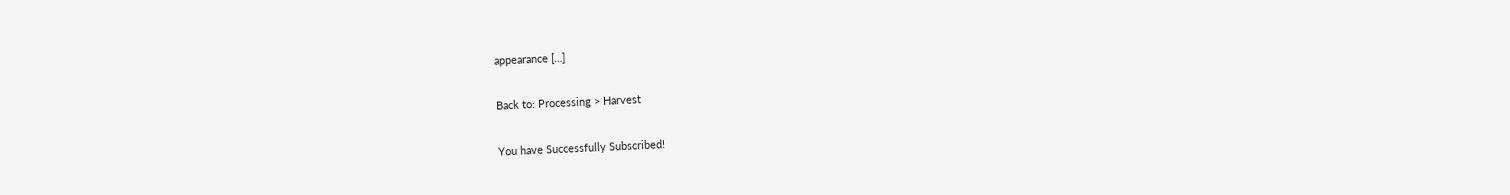appearance […]

Back to: Processing > Harvest

You have Successfully Subscribed!